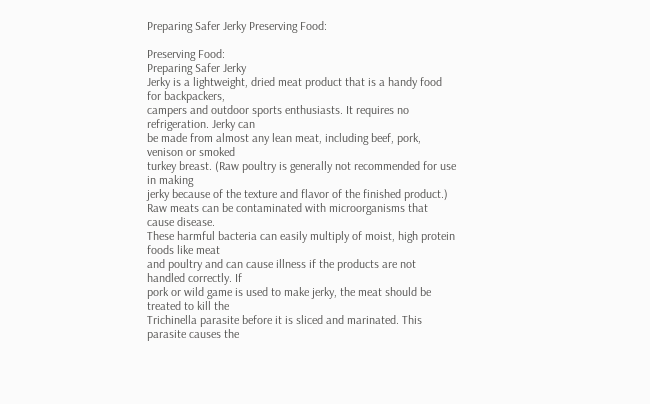Preparing Safer Jerky Preserving Food:

Preserving Food:
Preparing Safer Jerky
Jerky is a lightweight, dried meat product that is a handy food for backpackers,
campers and outdoor sports enthusiasts. It requires no refrigeration. Jerky can
be made from almost any lean meat, including beef, pork, venison or smoked
turkey breast. (Raw poultry is generally not recommended for use in making
jerky because of the texture and flavor of the finished product.)
Raw meats can be contaminated with microorganisms that cause disease.
These harmful bacteria can easily multiply of moist, high protein foods like meat
and poultry and can cause illness if the products are not handled correctly. If
pork or wild game is used to make jerky, the meat should be treated to kill the
Trichinella parasite before it is sliced and marinated. This parasite causes the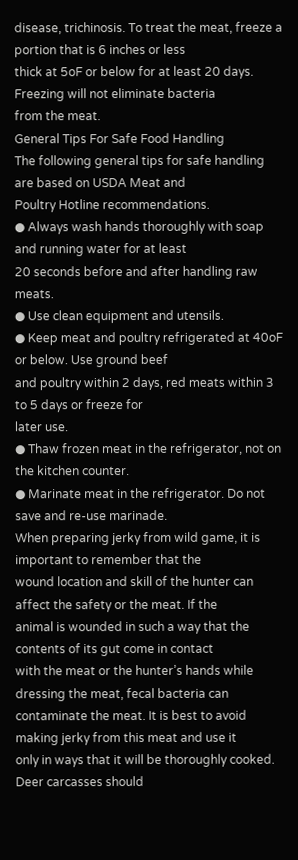disease, trichinosis. To treat the meat, freeze a portion that is 6 inches or less
thick at 5oF or below for at least 20 days. Freezing will not eliminate bacteria
from the meat.
General Tips For Safe Food Handling
The following general tips for safe handling are based on USDA Meat and
Poultry Hotline recommendations.
● Always wash hands thoroughly with soap and running water for at least
20 seconds before and after handling raw meats.
● Use clean equipment and utensils.
● Keep meat and poultry refrigerated at 40oF or below. Use ground beef
and poultry within 2 days, red meats within 3 to 5 days or freeze for
later use.
● Thaw frozen meat in the refrigerator, not on the kitchen counter.
● Marinate meat in the refrigerator. Do not save and re-use marinade.
When preparing jerky from wild game, it is important to remember that the
wound location and skill of the hunter can affect the safety or the meat. If the
animal is wounded in such a way that the contents of its gut come in contact
with the meat or the hunter’s hands while dressing the meat, fecal bacteria can
contaminate the meat. It is best to avoid making jerky from this meat and use it
only in ways that it will be thoroughly cooked. Deer carcasses should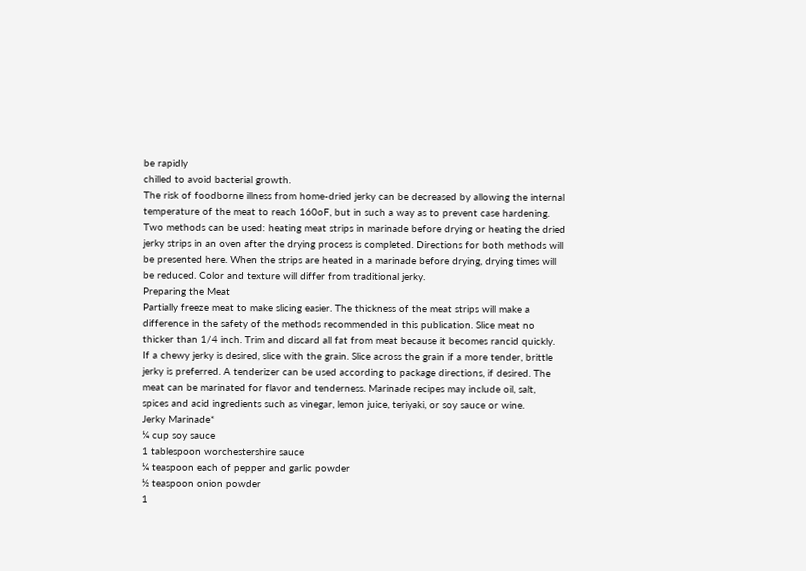be rapidly
chilled to avoid bacterial growth.
The risk of foodborne illness from home-dried jerky can be decreased by allowing the internal
temperature of the meat to reach 160oF, but in such a way as to prevent case hardening.
Two methods can be used: heating meat strips in marinade before drying or heating the dried
jerky strips in an oven after the drying process is completed. Directions for both methods will
be presented here. When the strips are heated in a marinade before drying, drying times will
be reduced. Color and texture will differ from traditional jerky.
Preparing the Meat
Partially freeze meat to make slicing easier. The thickness of the meat strips will make a
difference in the safety of the methods recommended in this publication. Slice meat no
thicker than 1/4 inch. Trim and discard all fat from meat because it becomes rancid quickly.
If a chewy jerky is desired, slice with the grain. Slice across the grain if a more tender, brittle
jerky is preferred. A tenderizer can be used according to package directions, if desired. The
meat can be marinated for flavor and tenderness. Marinade recipes may include oil, salt,
spices and acid ingredients such as vinegar, lemon juice, teriyaki, or soy sauce or wine.
Jerky Marinade*
¼ cup soy sauce
1 tablespoon worchestershire sauce
¼ teaspoon each of pepper and garlic powder
½ teaspoon onion powder
1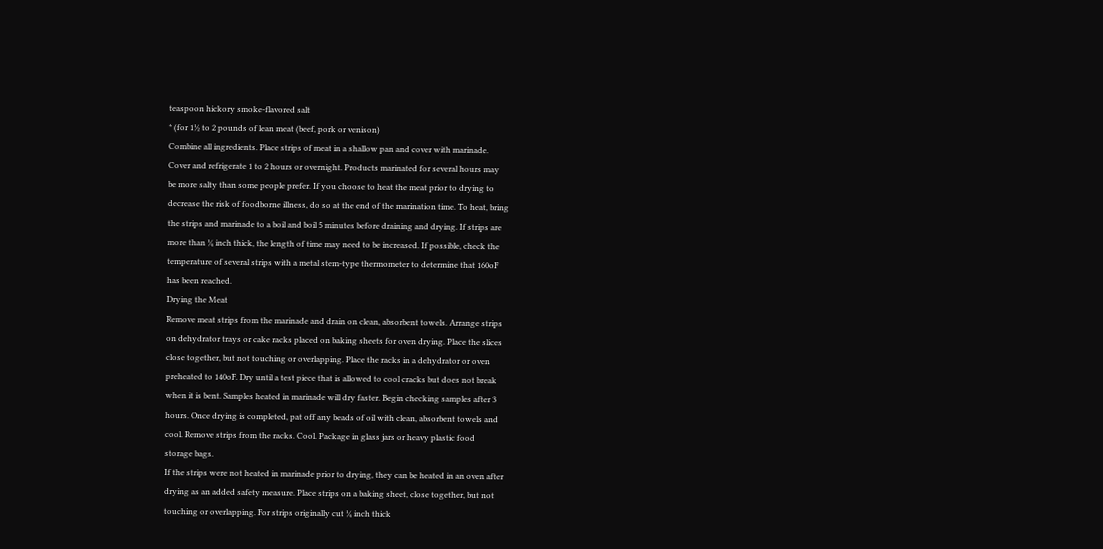teaspoon hickory smoke-flavored salt
* (for 1½ to 2 pounds of lean meat (beef, pork or venison)
Combine all ingredients. Place strips of meat in a shallow pan and cover with marinade.
Cover and refrigerate 1 to 2 hours or overnight. Products marinated for several hours may
be more salty than some people prefer. If you choose to heat the meat prior to drying to
decrease the risk of foodborne illness, do so at the end of the marination time. To heat, bring
the strips and marinade to a boil and boil 5 minutes before draining and drying. If strips are
more than ¼ inch thick, the length of time may need to be increased. If possible, check the
temperature of several strips with a metal stem-type thermometer to determine that 160oF
has been reached.
Drying the Meat
Remove meat strips from the marinade and drain on clean, absorbent towels. Arrange strips
on dehydrator trays or cake racks placed on baking sheets for oven drying. Place the slices
close together, but not touching or overlapping. Place the racks in a dehydrator or oven
preheated to 140oF. Dry until a test piece that is allowed to cool cracks but does not break
when it is bent. Samples heated in marinade will dry faster. Begin checking samples after 3
hours. Once drying is completed, pat off any beads of oil with clean, absorbent towels and
cool. Remove strips from the racks. Cool. Package in glass jars or heavy plastic food
storage bags.
If the strips were not heated in marinade prior to drying, they can be heated in an oven after
drying as an added safety measure. Place strips on a baking sheet, close together, but not
touching or overlapping. For strips originally cut ¼ inch thick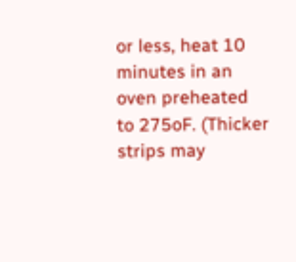or less, heat 10 minutes in an
oven preheated to 275oF. (Thicker strips may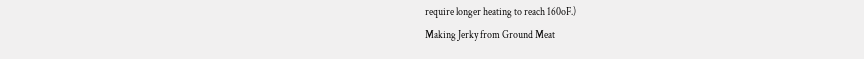require longer heating to reach 160oF.)
Making Jerky from Ground Meat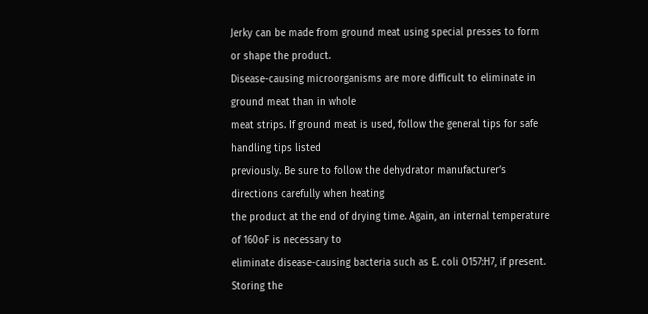Jerky can be made from ground meat using special presses to form or shape the product.
Disease-causing microorganisms are more difficult to eliminate in ground meat than in whole
meat strips. If ground meat is used, follow the general tips for safe handling tips listed
previously. Be sure to follow the dehydrator manufacturer’s directions carefully when heating
the product at the end of drying time. Again, an internal temperature of 160oF is necessary to
eliminate disease-causing bacteria such as E. coli O157:H7, if present.
Storing the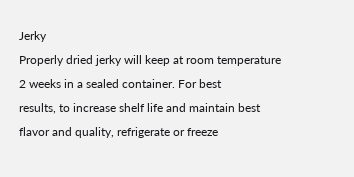Jerky
Properly dried jerky will keep at room temperature 2 weeks in a sealed container. For best
results, to increase shelf life and maintain best flavor and quality, refrigerate or freeze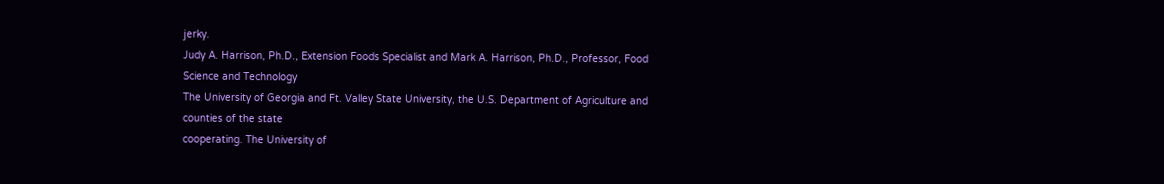jerky.
Judy A. Harrison, Ph.D., Extension Foods Specialist and Mark A. Harrison, Ph.D., Professor, Food Science and Technology
The University of Georgia and Ft. Valley State University, the U.S. Department of Agriculture and counties of the state
cooperating. The University of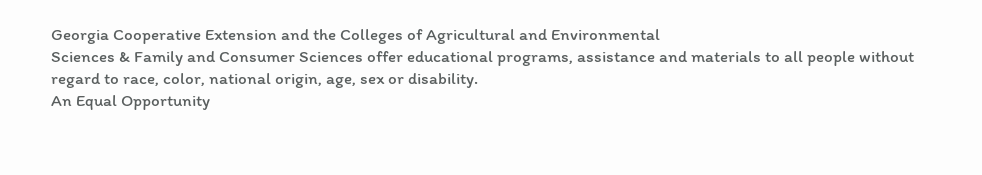Georgia Cooperative Extension and the Colleges of Agricultural and Environmental
Sciences & Family and Consumer Sciences offer educational programs, assistance and materials to all people without
regard to race, color, national origin, age, sex or disability.
An Equal Opportunity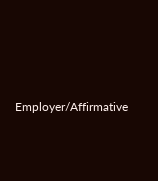Employer/Affirmative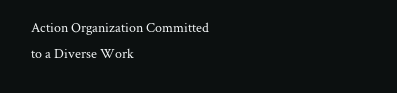Action Organization Committed to a Diverse Work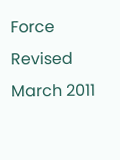Force
Revised March 2011